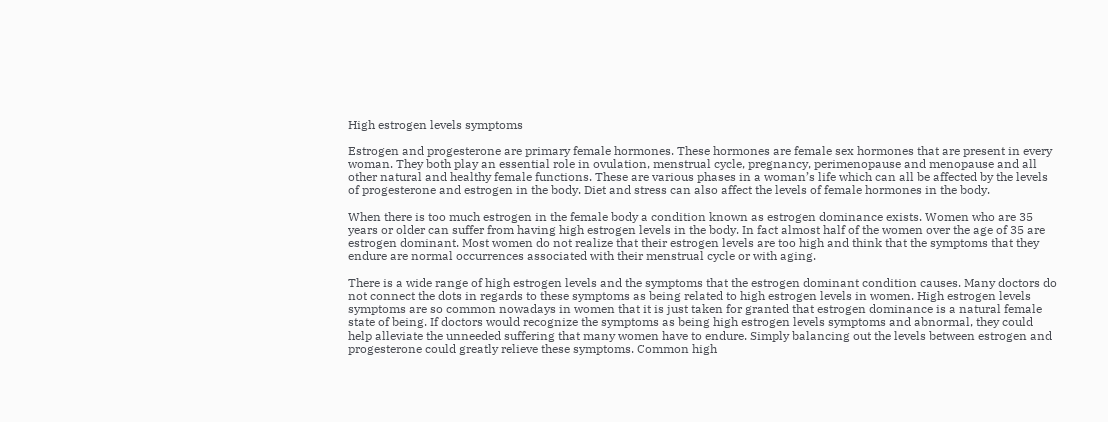High estrogen levels symptoms

Estrogen and progesterone are primary female hormones. These hormones are female sex hormones that are present in every woman. They both play an essential role in ovulation, menstrual cycle, pregnancy, perimenopause and menopause and all other natural and healthy female functions. These are various phases in a woman’s life which can all be affected by the levels of progesterone and estrogen in the body. Diet and stress can also affect the levels of female hormones in the body.

When there is too much estrogen in the female body a condition known as estrogen dominance exists. Women who are 35 years or older can suffer from having high estrogen levels in the body. In fact almost half of the women over the age of 35 are estrogen dominant. Most women do not realize that their estrogen levels are too high and think that the symptoms that they endure are normal occurrences associated with their menstrual cycle or with aging.

There is a wide range of high estrogen levels and the symptoms that the estrogen dominant condition causes. Many doctors do not connect the dots in regards to these symptoms as being related to high estrogen levels in women. High estrogen levels symptoms are so common nowadays in women that it is just taken for granted that estrogen dominance is a natural female state of being. If doctors would recognize the symptoms as being high estrogen levels symptoms and abnormal, they could help alleviate the unneeded suffering that many women have to endure. Simply balancing out the levels between estrogen and progesterone could greatly relieve these symptoms. Common high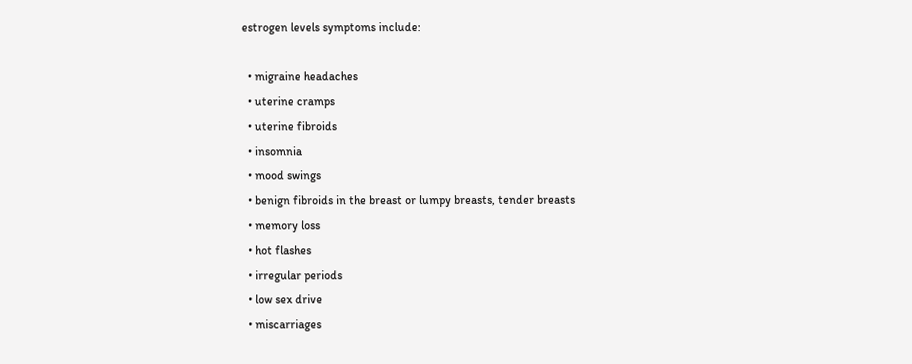estrogen levels symptoms include:

  • migraine headaches
  • uterine cramps
  • uterine fibroids
  • insomnia
  • mood swings
  • benign fibroids in the breast or lumpy breasts, tender breasts
  • memory loss
  • hot flashes
  • irregular periods
  • low sex drive
  • miscarriages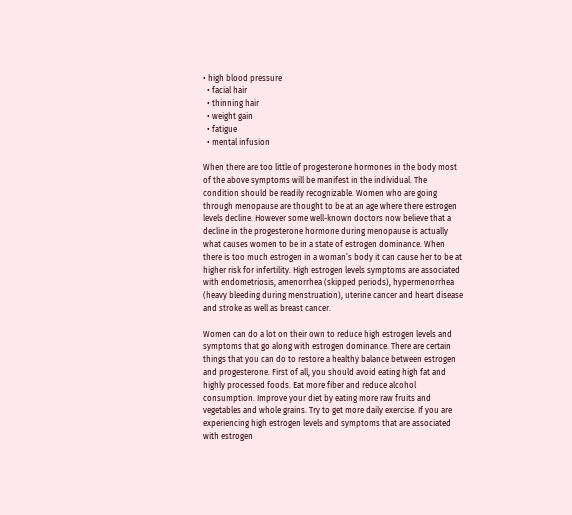• high blood pressure
  • facial hair
  • thinning hair
  • weight gain
  • fatigue
  • mental infusion

When there are too little of progesterone hormones in the body most of the above symptoms will be manifest in the individual. The condition should be readily recognizable. Women who are going through menopause are thought to be at an age where there estrogen levels decline. However some well-known doctors now believe that a decline in the progesterone hormone during menopause is actually what causes women to be in a state of estrogen dominance. When there is too much estrogen in a woman’s body it can cause her to be at higher risk for infertility. High estrogen levels symptoms are associated with endometriosis, amenorrhea (skipped periods), hypermenorrhea (heavy bleeding during menstruation), uterine cancer and heart disease and stroke as well as breast cancer.

Women can do a lot on their own to reduce high estrogen levels and symptoms that go along with estrogen dominance. There are certain things that you can do to restore a healthy balance between estrogen and progesterone. First of all, you should avoid eating high fat and highly processed foods. Eat more fiber and reduce alcohol consumption. Improve your diet by eating more raw fruits and vegetables and whole grains. Try to get more daily exercise. If you are experiencing high estrogen levels and symptoms that are associated with estrogen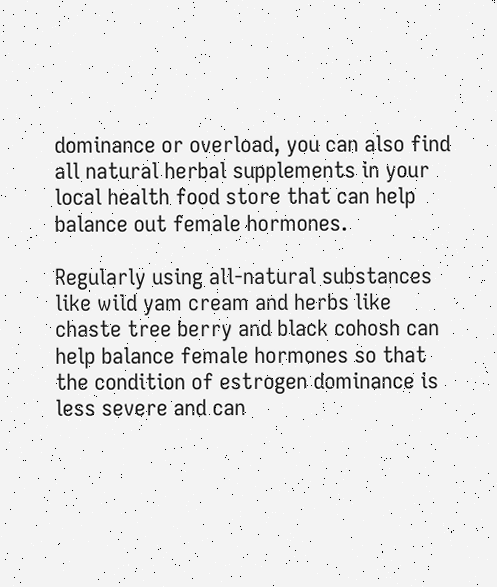dominance or overload, you can also find all natural herbal supplements in your local health food store that can help balance out female hormones.

Regularly using all-natural substances like wild yam cream and herbs like chaste tree berry and black cohosh can help balance female hormones so that the condition of estrogen dominance is less severe and can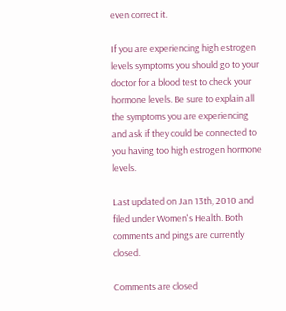even correct it.

If you are experiencing high estrogen levels symptoms you should go to your doctor for a blood test to check your hormone levels. Be sure to explain all the symptoms you are experiencing and ask if they could be connected to you having too high estrogen hormone levels.

Last updated on Jan 13th, 2010 and filed under Women's Health. Both comments and pings are currently closed.

Comments are closed